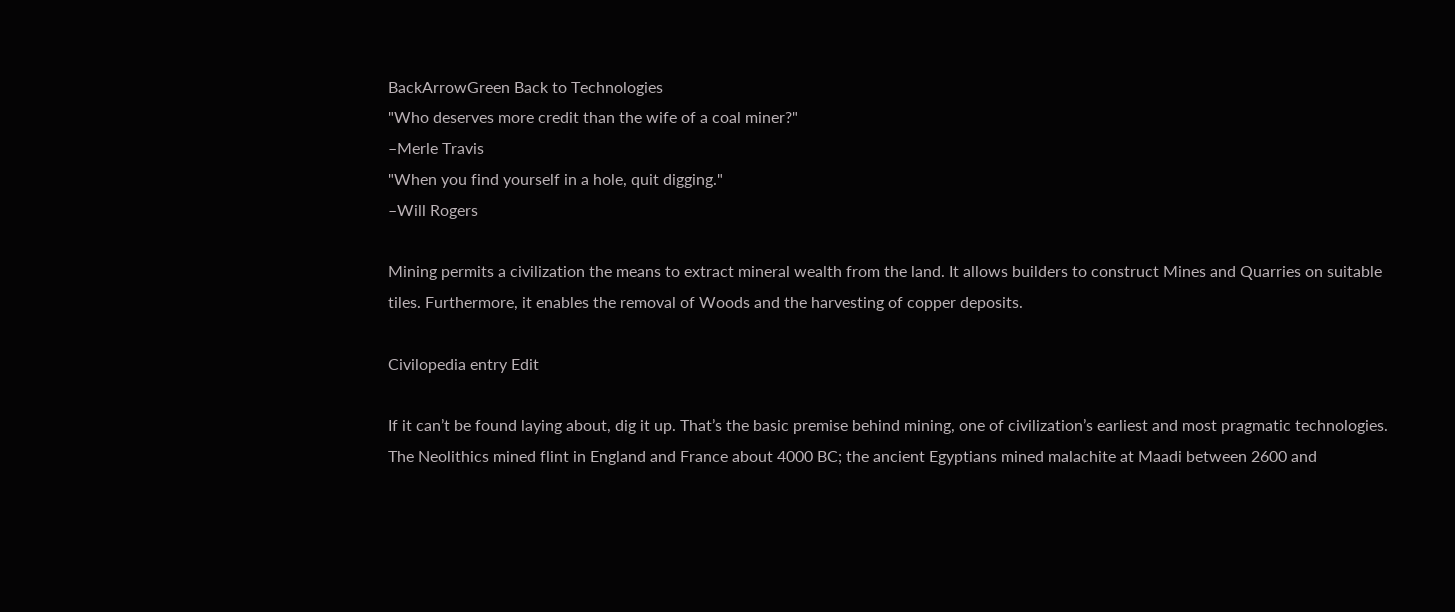BackArrowGreen Back to Technologies
"Who deserves more credit than the wife of a coal miner?"
–Merle Travis
"When you find yourself in a hole, quit digging."
–Will Rogers

Mining permits a civilization the means to extract mineral wealth from the land. It allows builders to construct Mines and Quarries on suitable tiles. Furthermore, it enables the removal of Woods and the harvesting of copper deposits.

Civilopedia entry Edit

If it can’t be found laying about, dig it up. That’s the basic premise behind mining, one of civilization’s earliest and most pragmatic technologies. The Neolithics mined flint in England and France about 4000 BC; the ancient Egyptians mined malachite at Maadi between 2600 and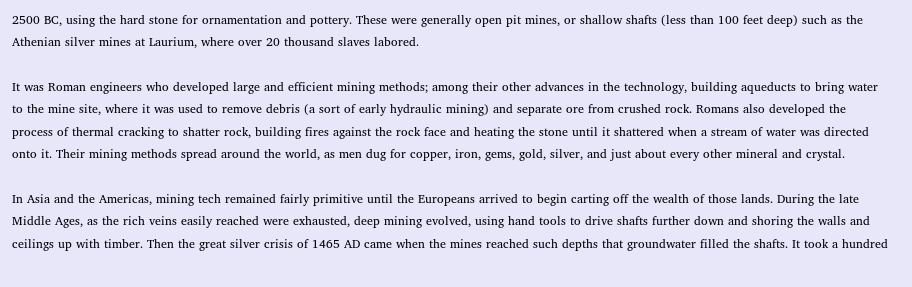2500 BC, using the hard stone for ornamentation and pottery. These were generally open pit mines, or shallow shafts (less than 100 feet deep) such as the Athenian silver mines at Laurium, where over 20 thousand slaves labored.

It was Roman engineers who developed large and efficient mining methods; among their other advances in the technology, building aqueducts to bring water to the mine site, where it was used to remove debris (a sort of early hydraulic mining) and separate ore from crushed rock. Romans also developed the process of thermal cracking to shatter rock, building fires against the rock face and heating the stone until it shattered when a stream of water was directed onto it. Their mining methods spread around the world, as men dug for copper, iron, gems, gold, silver, and just about every other mineral and crystal.

In Asia and the Americas, mining tech remained fairly primitive until the Europeans arrived to begin carting off the wealth of those lands. During the late Middle Ages, as the rich veins easily reached were exhausted, deep mining evolved, using hand tools to drive shafts further down and shoring the walls and ceilings up with timber. Then the great silver crisis of 1465 AD came when the mines reached such depths that groundwater filled the shafts. It took a hundred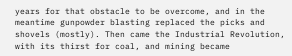years for that obstacle to be overcome, and in the meantime gunpowder blasting replaced the picks and shovels (mostly). Then came the Industrial Revolution, with its thirst for coal, and mining became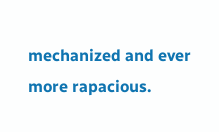mechanized and ever more rapacious.